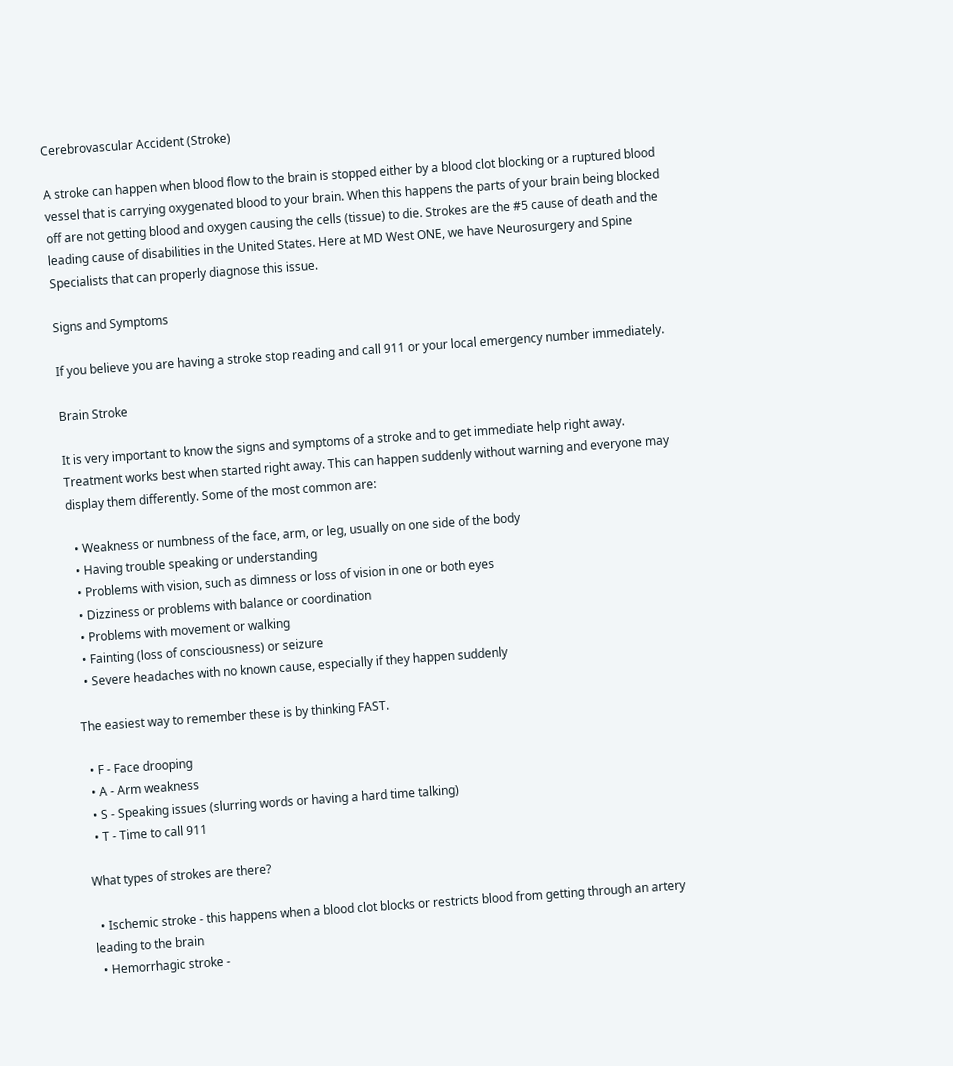Cerebrovascular Accident (Stroke)

A stroke can happen when blood flow to the brain is stopped either by a blood clot blocking or a ruptured blood vessel that is carrying oxygenated blood to your brain. When this happens the parts of your brain being blocked off are not getting blood and oxygen causing the cells (tissue) to die. Strokes are the #5 cause of death and the leading cause of disabilities in the United States. Here at MD West ONE, we have Neurosurgery and Spine Specialists that can properly diagnose this issue.

Signs and Symptoms

If you believe you are having a stroke stop reading and call 911 or your local emergency number immediately.

Brain Stroke

It is very important to know the signs and symptoms of a stroke and to get immediate help right away. Treatment works best when started right away. This can happen suddenly without warning and everyone may display them differently. Some of the most common are:

  • Weakness or numbness of the face, arm, or leg, usually on one side of the body
  • Having trouble speaking or understanding
  • Problems with vision, such as dimness or loss of vision in one or both eyes
  • Dizziness or problems with balance or coordination
  • Problems with movement or walking
  • Fainting (loss of consciousness) or seizure
  • Severe headaches with no known cause, especially if they happen suddenly

The easiest way to remember these is by thinking FAST.

  • F - Face drooping
  • A - Arm weakness
  • S - Speaking issues (slurring words or having a hard time talking)
  • T - Time to call 911

What types of strokes are there?

  • Ischemic stroke - this happens when a blood clot blocks or restricts blood from getting through an artery leading to the brain
  • Hemorrhagic stroke -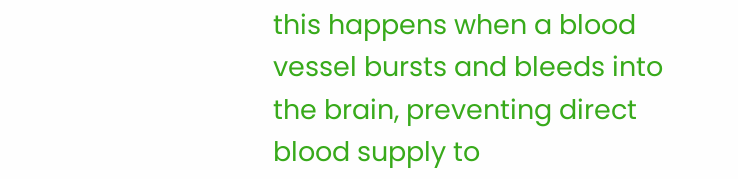this happens when a blood vessel bursts and bleeds into the brain, preventing direct blood supply to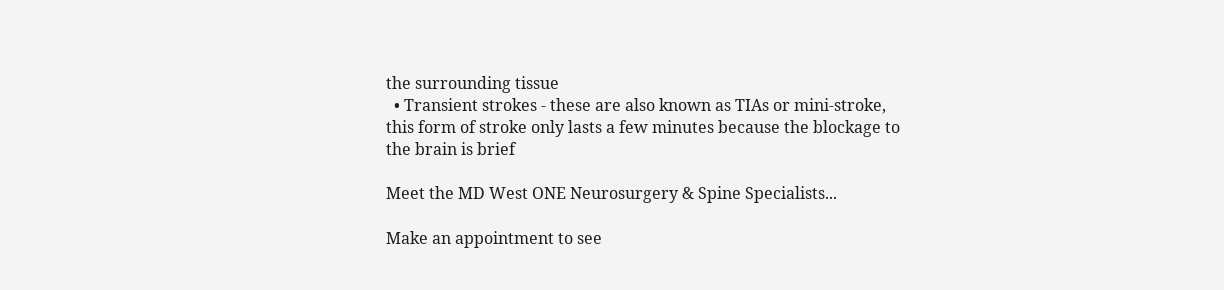the surrounding tissue
  • Transient strokes - these are also known as TIAs or mini-stroke, this form of stroke only lasts a few minutes because the blockage to the brain is brief

Meet the MD West ONE Neurosurgery & Spine Specialists...

Make an appointment to see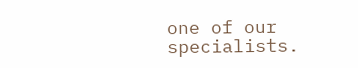one of our specialists.